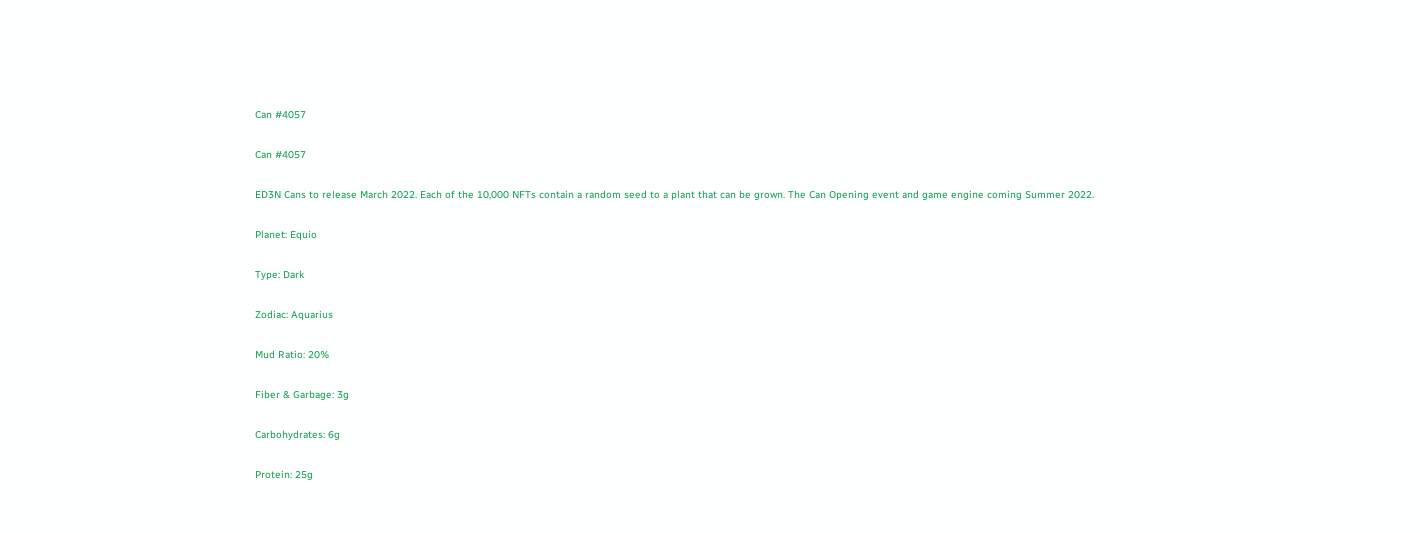Can #4057

Can #4057

ED3N Cans to release March 2022. Each of the 10,000 NFTs contain a random seed to a plant that can be grown. The Can Opening event and game engine coming Summer 2022.

Planet: Equio

Type: Dark

Zodiac: Aquarius

Mud Ratio: 20%

Fiber & Garbage: 3g

Carbohydrates: 6g

Protein: 25g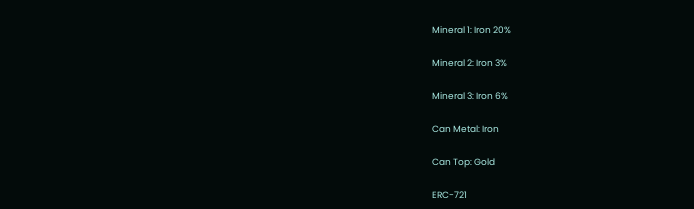Mineral 1: Iron 20%

Mineral 2: Iron 3%

Mineral 3: Iron 6%

Can Metal: Iron

Can Top: Gold

ERC-721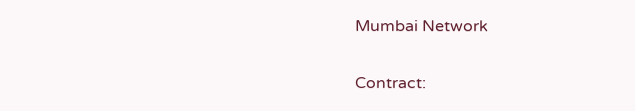Mumbai Network

Contract: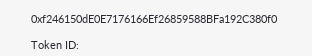0xf246150dE0E7176166Ef26859588BFa192C380f0

Token ID: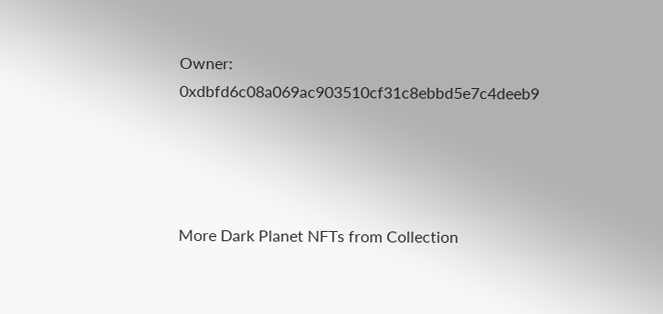Owner: 0xdbfd6c08a069ac903510cf31c8ebbd5e7c4deeb9




More Dark Planet NFTs from Collection